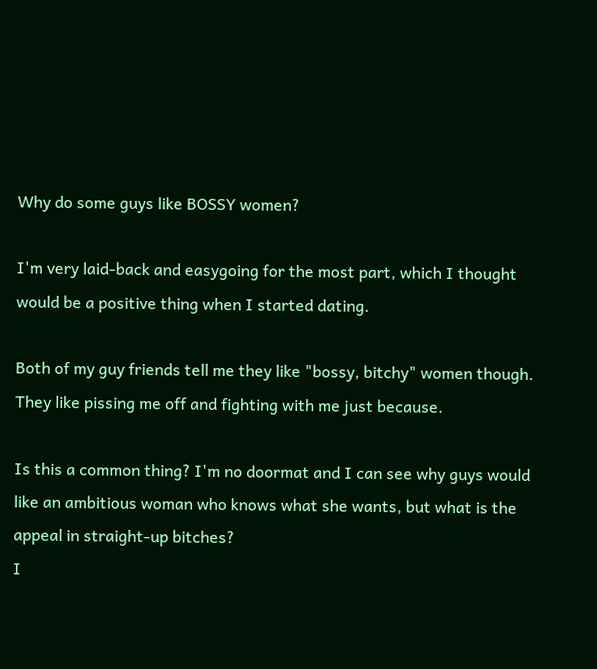Why do some guys like BOSSY women?

I'm very laid-back and easygoing for the most part, which I thought would be a positive thing when I started dating.

Both of my guy friends tell me they like "bossy, bitchy" women though. They like pissing me off and fighting with me just because.

Is this a common thing? I'm no doormat and I can see why guys would like an ambitious woman who knows what she wants, but what is the appeal in straight-up bitches?
I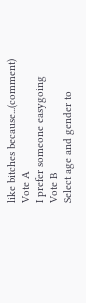like bitches because...(comment)
Vote A
I prefer someone easygoing
Vote B
Select age and gender to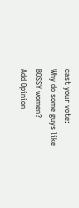cast your vote:
Why do some guys like BOSSY women?
Add Opinion